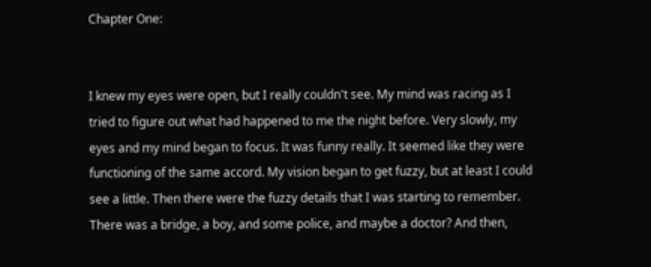Chapter One:


I knew my eyes were open, but I really couldn't see. My mind was racing as I tried to figure out what had happened to me the night before. Very slowly, my eyes and my mind began to focus. It was funny really. It seemed like they were functioning of the same accord. My vision began to get fuzzy, but at least I could see a little. Then there were the fuzzy details that I was starting to remember. There was a bridge, a boy, and some police, and maybe a doctor? And then,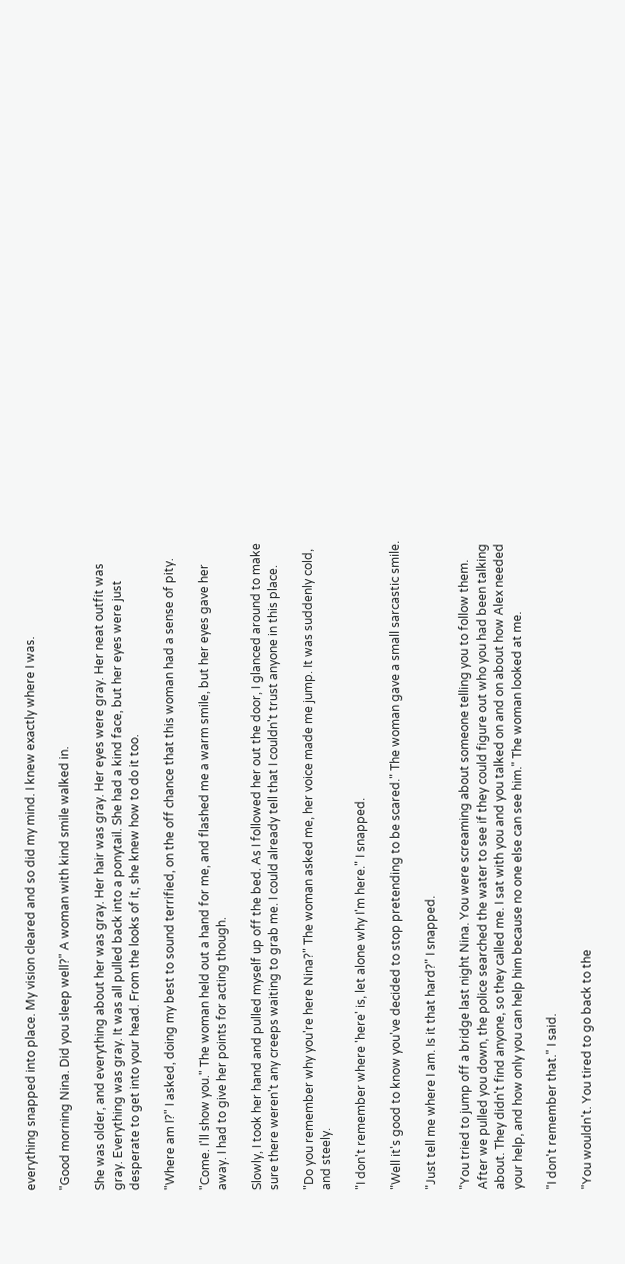everything snapped into place. My vision cleared and so did my mind. I knew exactly where I was.

"Good morning Nina. Did you sleep well?" A woman with kind smile walked in.

She was older, and everything about her was gray. Her hair was gray. Her eyes were gray. Her neat outfit was gray. Everything was gray. It was all pulled back into a ponytail. She had a kind face, but her eyes were just desperate to get into your head. From the looks of it, she knew how to do it too.

"Where am I?" I asked, doing my best to sound terrified, on the off chance that this woman had a sense of pity.

"Come. I'll show you." The woman held out a hand for me, and flashed me a warm smile, but her eyes gave her away. I had to give her points for acting though.

Slowly, I took her hand and pulled myself up off the bed. As I followed her out the door, I glanced around to make sure there weren't any creeps waiting to grab me. I could already tell that I couldn't trust anyone in this place.

"Do you remember why you're here Nina?" The woman asked me, her voice made me jump. It was suddenly cold, and steely.

"I don't remember where 'here' is, let alone why I'm here." I snapped.

"Well it's good to know you've decided to stop pretending to be scared." The woman gave a small sarcastic smile.

"Just tell me where I am. Is it that hard?" I snapped.

"You tried to jump off a bridge last night Nina. You were screaming about someone telling you to follow them. After we pulled you down, the police searched the water to see if they could figure out who you had been talking about. They didn't find anyone, so they called me. I sat with you and you talked on and on about how Alex needed your help, and how only you can help him because no one else can see him." The woman looked at me.

"I don't remember that." I said.

"You wouldn't. You tired to go back to the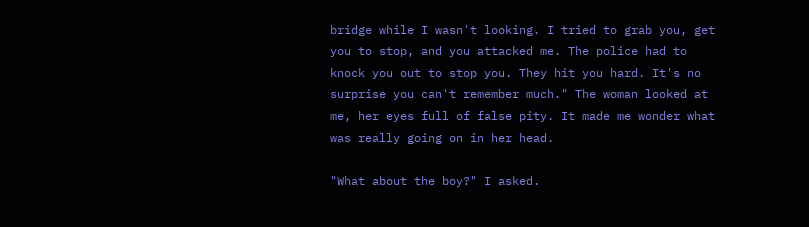bridge while I wasn't looking. I tried to grab you, get you to stop, and you attacked me. The police had to knock you out to stop you. They hit you hard. It's no surprise you can't remember much." The woman looked at me, her eyes full of false pity. It made me wonder what was really going on in her head.

"What about the boy?" I asked.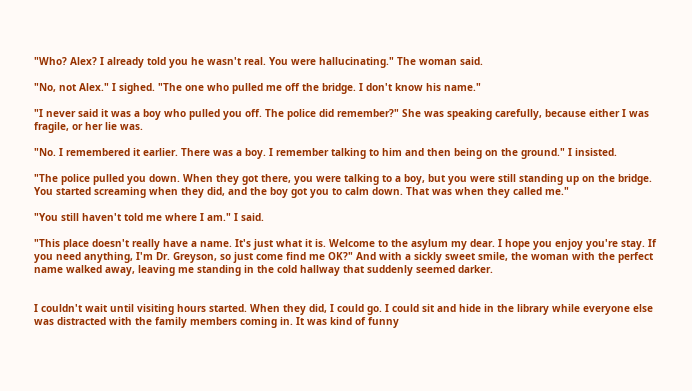"Who? Alex? I already told you he wasn't real. You were hallucinating." The woman said.

"No, not Alex." I sighed. "The one who pulled me off the bridge. I don't know his name."

"I never said it was a boy who pulled you off. The police did remember?" She was speaking carefully, because either I was fragile, or her lie was.

"No. I remembered it earlier. There was a boy. I remember talking to him and then being on the ground." I insisted.

"The police pulled you down. When they got there, you were talking to a boy, but you were still standing up on the bridge. You started screaming when they did, and the boy got you to calm down. That was when they called me."

"You still haven't told me where I am." I said.

"This place doesn't really have a name. It's just what it is. Welcome to the asylum my dear. I hope you enjoy you're stay. If you need anything, I'm Dr. Greyson, so just come find me OK?" And with a sickly sweet smile, the woman with the perfect name walked away, leaving me standing in the cold hallway that suddenly seemed darker.


I couldn't wait until visiting hours started. When they did, I could go. I could sit and hide in the library while everyone else was distracted with the family members coming in. It was kind of funny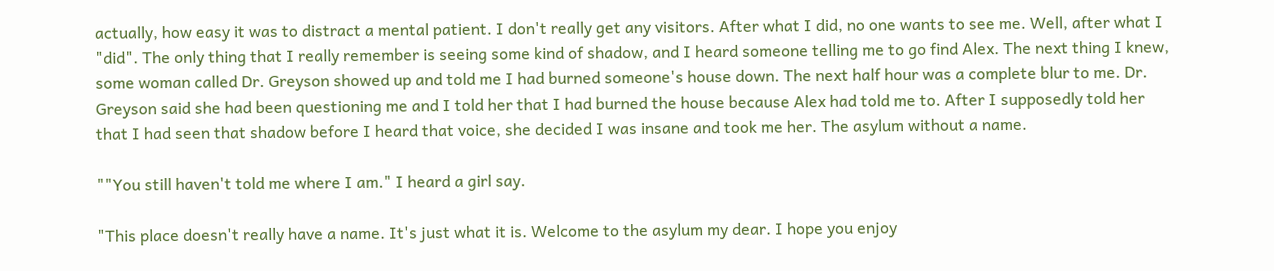actually, how easy it was to distract a mental patient. I don't really get any visitors. After what I did, no one wants to see me. Well, after what I "did". The only thing that I really remember is seeing some kind of shadow, and I heard someone telling me to go find Alex. The next thing I knew, some woman called Dr. Greyson showed up and told me I had burned someone's house down. The next half hour was a complete blur to me. Dr. Greyson said she had been questioning me and I told her that I had burned the house because Alex had told me to. After I supposedly told her that I had seen that shadow before I heard that voice, she decided I was insane and took me her. The asylum without a name.

""You still haven't told me where I am." I heard a girl say.

"This place doesn't really have a name. It's just what it is. Welcome to the asylum my dear. I hope you enjoy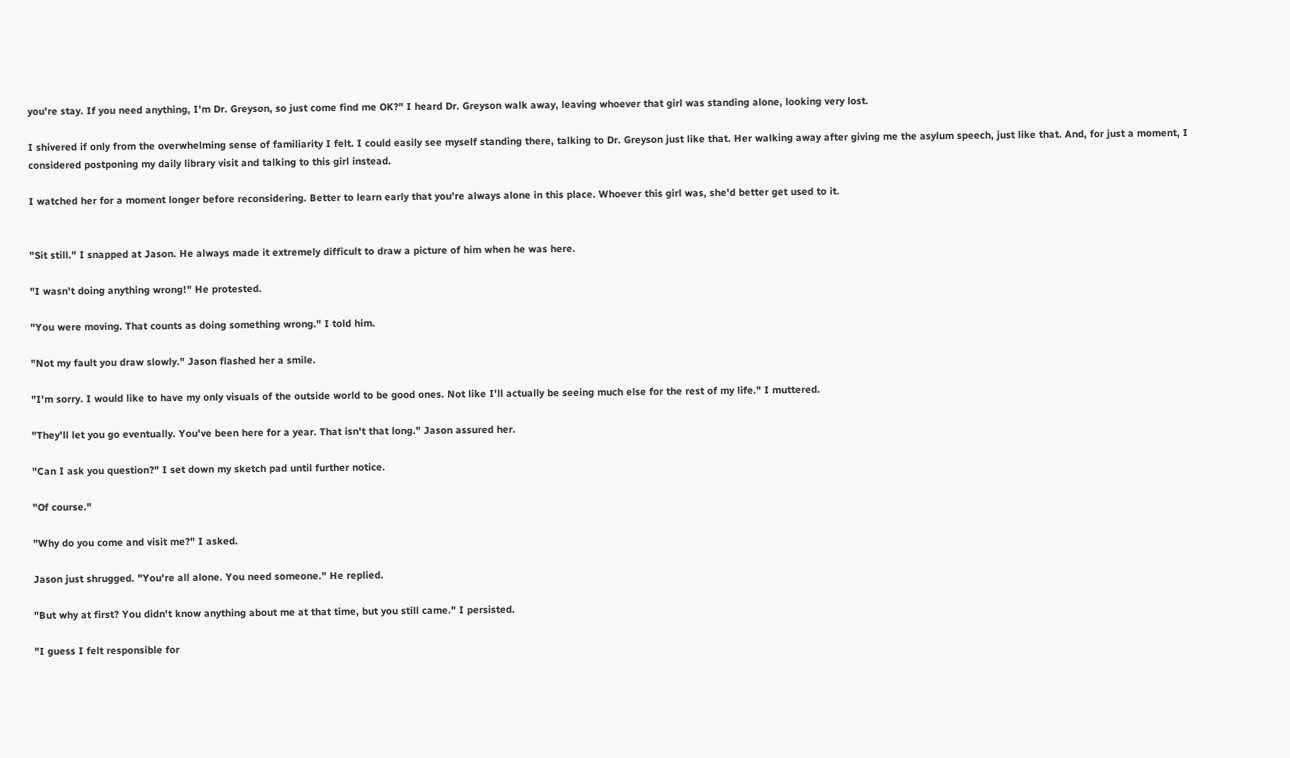you're stay. If you need anything, I'm Dr. Greyson, so just come find me OK?" I heard Dr. Greyson walk away, leaving whoever that girl was standing alone, looking very lost.

I shivered if only from the overwhelming sense of familiarity I felt. I could easily see myself standing there, talking to Dr. Greyson just like that. Her walking away after giving me the asylum speech, just like that. And, for just a moment, I considered postponing my daily library visit and talking to this girl instead.

I watched her for a moment longer before reconsidering. Better to learn early that you're always alone in this place. Whoever this girl was, she'd better get used to it.


"Sit still." I snapped at Jason. He always made it extremely difficult to draw a picture of him when he was here.

"I wasn't doing anything wrong!" He protested.

"You were moving. That counts as doing something wrong." I told him.

"Not my fault you draw slowly." Jason flashed her a smile.

"I'm sorry. I would like to have my only visuals of the outside world to be good ones. Not like I'll actually be seeing much else for the rest of my life." I muttered.

"They'll let you go eventually. You've been here for a year. That isn't that long." Jason assured her.

"Can I ask you question?" I set down my sketch pad until further notice.

"Of course."

"Why do you come and visit me?" I asked.

Jason just shrugged. "You're all alone. You need someone." He replied.

"But why at first? You didn't know anything about me at that time, but you still came." I persisted.

"I guess I felt responsible for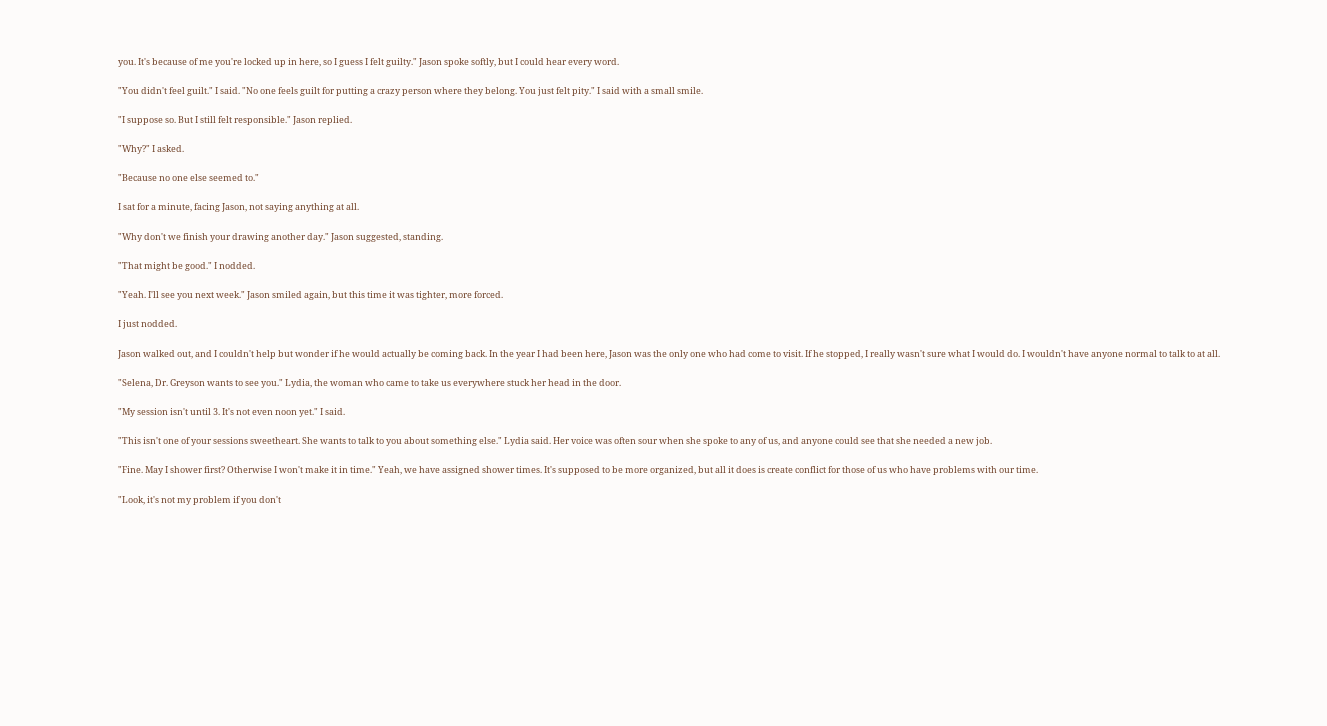you. It's because of me you're locked up in here, so I guess I felt guilty." Jason spoke softly, but I could hear every word.

"You didn't feel guilt." I said. "No one feels guilt for putting a crazy person where they belong. You just felt pity." I said with a small smile.

"I suppose so. But I still felt responsible." Jason replied.

"Why?" I asked.

"Because no one else seemed to."

I sat for a minute, facing Jason, not saying anything at all.

"Why don't we finish your drawing another day." Jason suggested, standing.

"That might be good." I nodded.

"Yeah. I'll see you next week." Jason smiled again, but this time it was tighter, more forced.

I just nodded.

Jason walked out, and I couldn't help but wonder if he would actually be coming back. In the year I had been here, Jason was the only one who had come to visit. If he stopped, I really wasn't sure what I would do. I wouldn't have anyone normal to talk to at all.

"Selena, Dr. Greyson wants to see you." Lydia, the woman who came to take us everywhere stuck her head in the door.

"My session isn't until 3. It's not even noon yet." I said.

"This isn't one of your sessions sweetheart. She wants to talk to you about something else." Lydia said. Her voice was often sour when she spoke to any of us, and anyone could see that she needed a new job.

"Fine. May I shower first? Otherwise I won't make it in time." Yeah, we have assigned shower times. It's supposed to be more organized, but all it does is create conflict for those of us who have problems with our time.

"Look, it's not my problem if you don't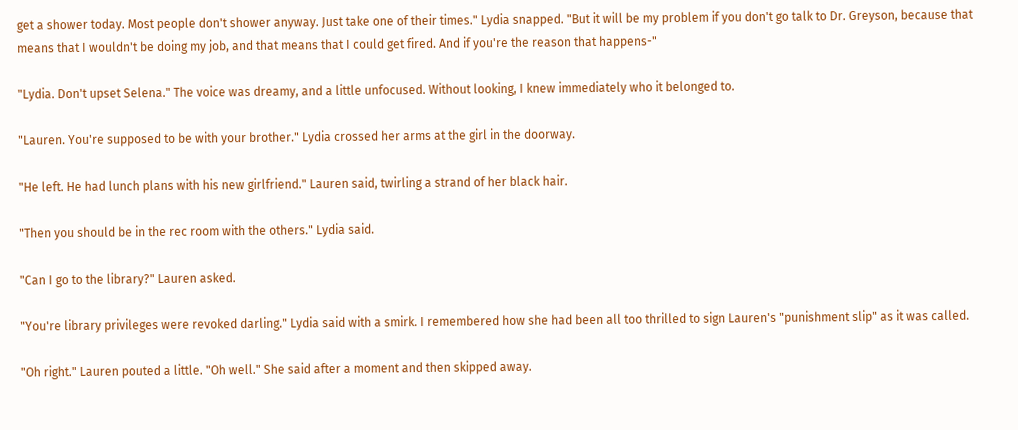get a shower today. Most people don't shower anyway. Just take one of their times." Lydia snapped. "But it will be my problem if you don't go talk to Dr. Greyson, because that means that I wouldn't be doing my job, and that means that I could get fired. And if you're the reason that happens-"

"Lydia. Don't upset Selena." The voice was dreamy, and a little unfocused. Without looking, I knew immediately who it belonged to.

"Lauren. You're supposed to be with your brother." Lydia crossed her arms at the girl in the doorway.

"He left. He had lunch plans with his new girlfriend." Lauren said, twirling a strand of her black hair.

"Then you should be in the rec room with the others." Lydia said.

"Can I go to the library?" Lauren asked.

"You're library privileges were revoked darling." Lydia said with a smirk. I remembered how she had been all too thrilled to sign Lauren's "punishment slip" as it was called.

"Oh right." Lauren pouted a little. "Oh well." She said after a moment and then skipped away.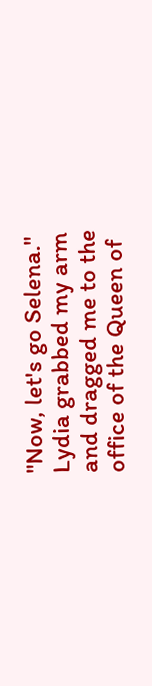"Now, let's go Selena." Lydia grabbed my arm and dragged me to the office of the Queen of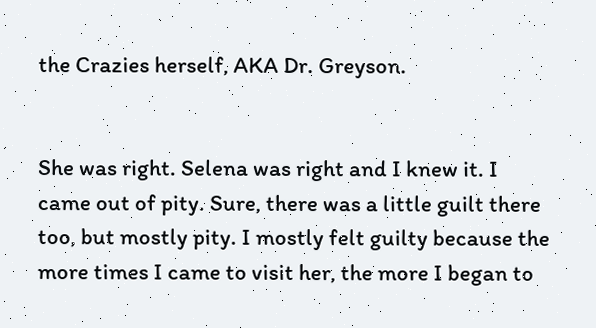the Crazies herself, AKA Dr. Greyson.


She was right. Selena was right and I knew it. I came out of pity. Sure, there was a little guilt there too, but mostly pity. I mostly felt guilty because the more times I came to visit her, the more I began to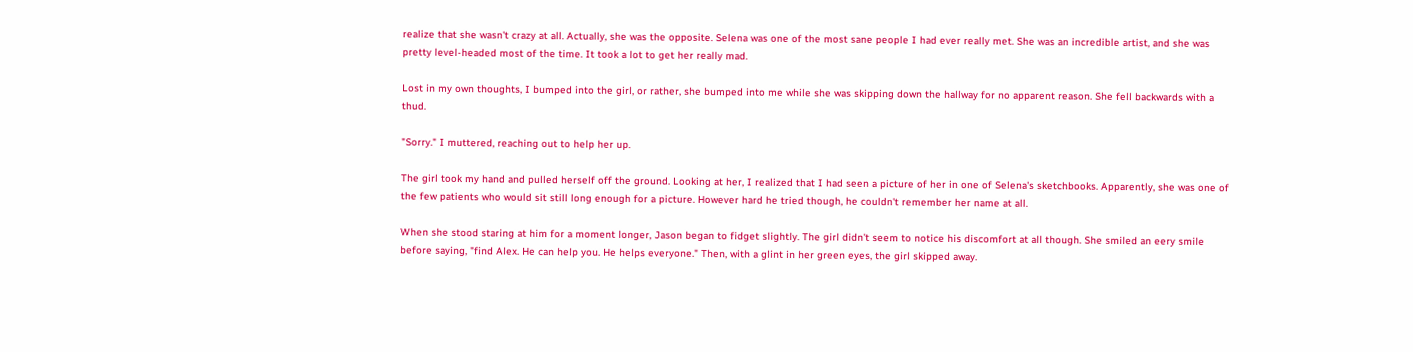realize that she wasn't crazy at all. Actually, she was the opposite. Selena was one of the most sane people I had ever really met. She was an incredible artist, and she was pretty level-headed most of the time. It took a lot to get her really mad.

Lost in my own thoughts, I bumped into the girl, or rather, she bumped into me while she was skipping down the hallway for no apparent reason. She fell backwards with a thud.

"Sorry." I muttered, reaching out to help her up.

The girl took my hand and pulled herself off the ground. Looking at her, I realized that I had seen a picture of her in one of Selena's sketchbooks. Apparently, she was one of the few patients who would sit still long enough for a picture. However hard he tried though, he couldn't remember her name at all.

When she stood staring at him for a moment longer, Jason began to fidget slightly. The girl didn't seem to notice his discomfort at all though. She smiled an eery smile before saying, "find Alex. He can help you. He helps everyone." Then, with a glint in her green eyes, the girl skipped away.